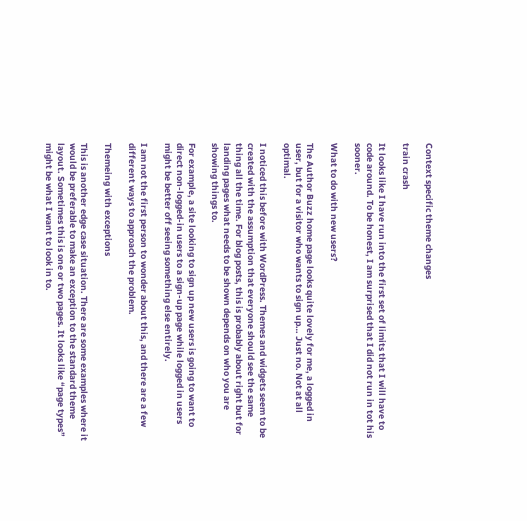Context specific theme changes

train crash

It looks like I have run into the first set of limits that I will have to code around. To be honest, I am surprised that I did not run in tot his sooner.

What to do with new users?

The Author Buzz home page looks quite lovely for me, a logged in user, but for a visitor who wants to sign up… Just no. Not at all optimal.

I noticed this before with WordPress. Themes and widgets seem to be created with the assumption that everyone should see the same thing all the time. For blog posts, this is probably about right but for landing pages what needs to be shown depends on who you are showing things to.

For example, a site looking to sign up new users is going to want to direct non-logged-in users to a sign-up page while logged in users might be better off seeing something else entirely.

I am not the first person to wonder about this, and there are a few different ways to approach the problem.

Themeing with exceptions

This is another edge case situation. There are some examples where it would be preferable to make an exception to the standard theme layout. Sometimes this is one or two pages. It looks like “page types” might be what I want to look in to.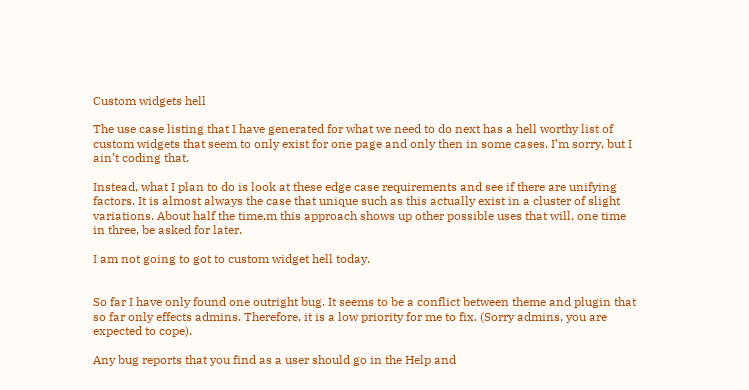Custom widgets hell

The use case listing that I have generated for what we need to do next has a hell worthy list of custom widgets that seem to only exist for one page and only then in some cases. I’m sorry, but I ain’t coding that.

Instead, what I plan to do is look at these edge case requirements and see if there are unifying factors. It is almost always the case that unique such as this actually exist in a cluster of slight variations. About half the time,m this approach shows up other possible uses that will, one time in three, be asked for later.

I am not going to got to custom widget hell today.


So far I have only found one outright bug. It seems to be a conflict between theme and plugin that so far only effects admins. Therefore, it is a low priority for me to fix. (Sorry admins, you are expected to cope).

Any bug reports that you find as a user should go in the Help and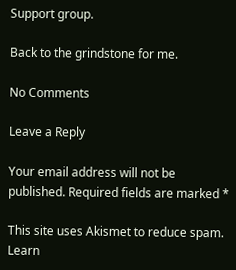Support group.

Back to the grindstone for me.

No Comments

Leave a Reply

Your email address will not be published. Required fields are marked *

This site uses Akismet to reduce spam. Learn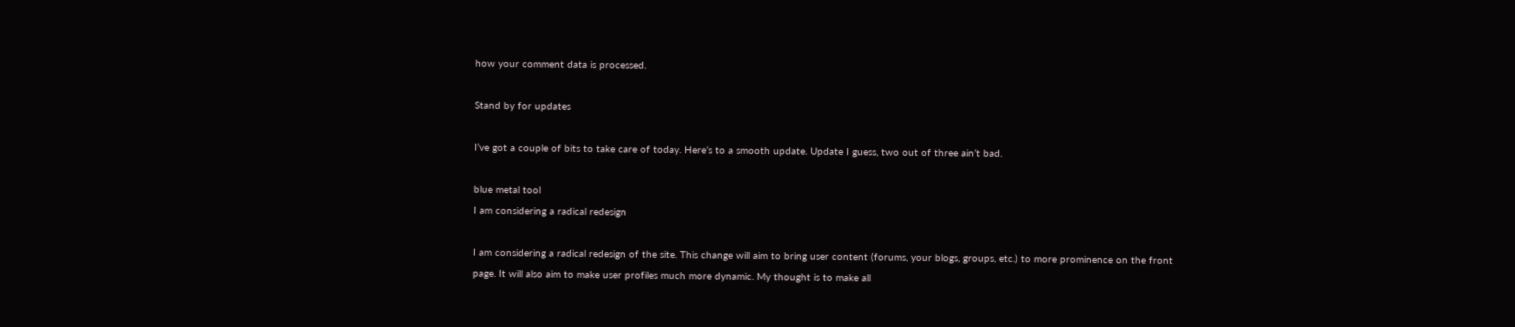how your comment data is processed.

Stand by for updates

I’ve got a couple of bits to take care of today. Here’s to a smooth update. Update I guess, two out of three ain’t bad.

blue metal tool
I am considering a radical redesign

I am considering a radical redesign of the site. This change will aim to bring user content (forums, your blogs, groups, etc.) to more prominence on the front page. It will also aim to make user profiles much more dynamic. My thought is to make all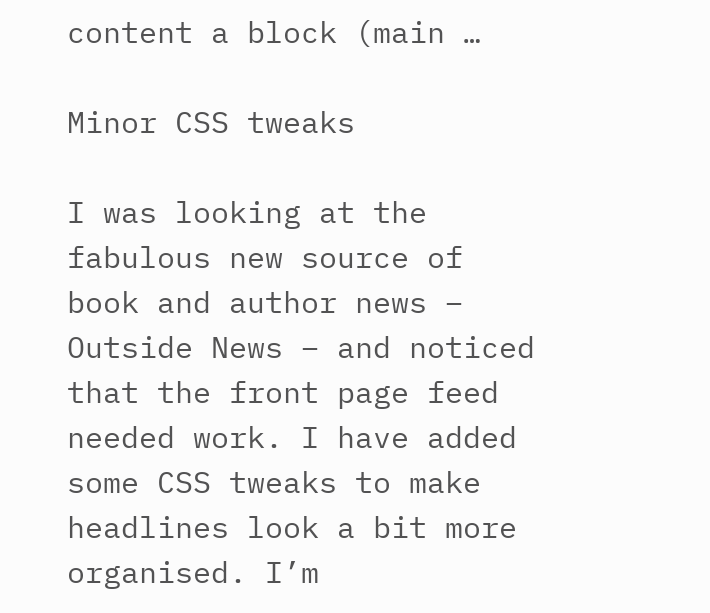content a block (main …

Minor CSS tweaks

I was looking at the fabulous new source of book and author news – Outside News – and noticed that the front page feed needed work. I have added some CSS tweaks to make headlines look a bit more organised. I’m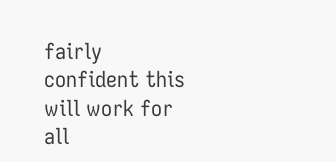fairly confident this will work for all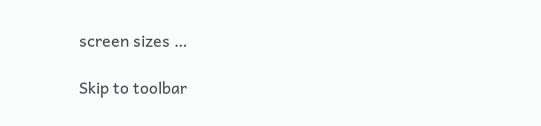screen sizes …

Skip to toolbar